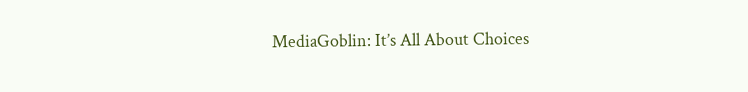MediaGoblin: It’s All About Choices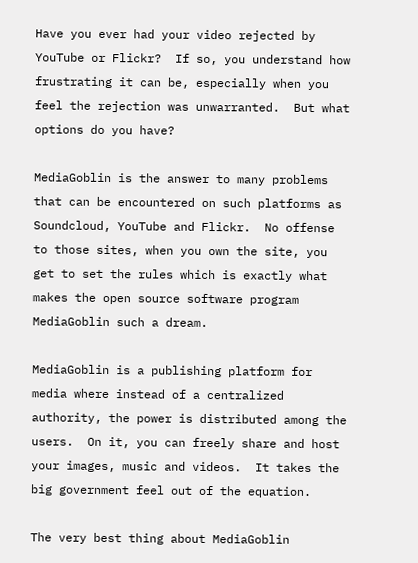Have you ever had your video rejected by YouTube or Flickr?  If so, you understand how frustrating it can be, especially when you feel the rejection was unwarranted.  But what options do you have?

MediaGoblin is the answer to many problems that can be encountered on such platforms as Soundcloud, YouTube and Flickr.  No offense to those sites, when you own the site, you get to set the rules which is exactly what makes the open source software program MediaGoblin such a dream.

MediaGoblin is a publishing platform for media where instead of a centralized authority, the power is distributed among the users.  On it, you can freely share and host your images, music and videos.  It takes the big government feel out of the equation.

The very best thing about MediaGoblin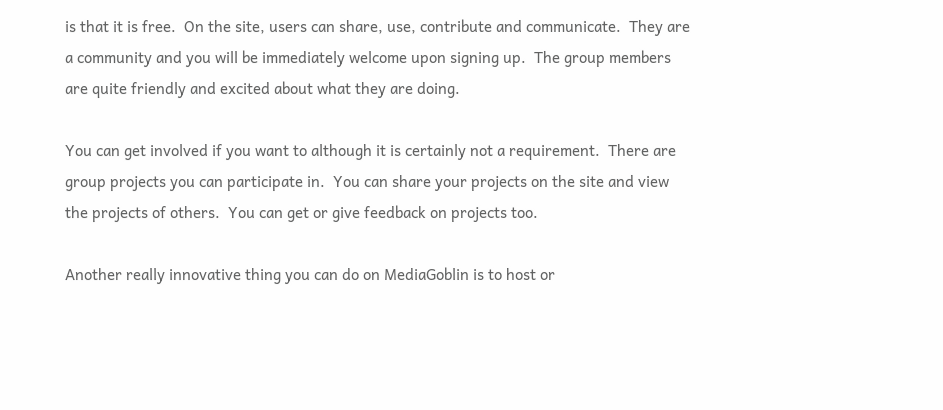is that it is free.  On the site, users can share, use, contribute and communicate.  They are a community and you will be immediately welcome upon signing up.  The group members are quite friendly and excited about what they are doing.

You can get involved if you want to although it is certainly not a requirement.  There are group projects you can participate in.  You can share your projects on the site and view the projects of others.  You can get or give feedback on projects too.

Another really innovative thing you can do on MediaGoblin is to host or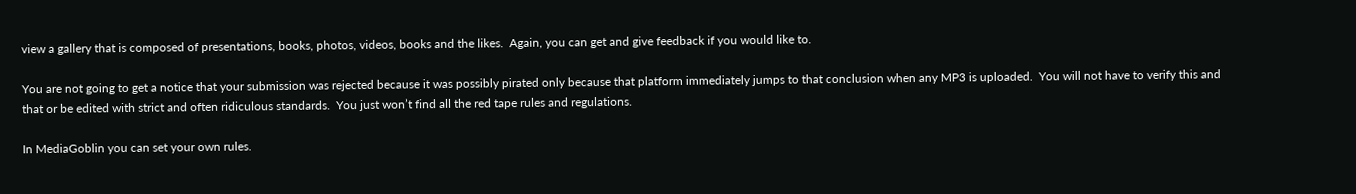view a gallery that is composed of presentations, books, photos, videos, books and the likes.  Again, you can get and give feedback if you would like to.

You are not going to get a notice that your submission was rejected because it was possibly pirated only because that platform immediately jumps to that conclusion when any MP3 is uploaded.  You will not have to verify this and that or be edited with strict and often ridiculous standards.  You just won’t find all the red tape rules and regulations.

In MediaGoblin you can set your own rules.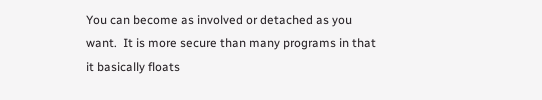You can become as involved or detached as you want.  It is more secure than many programs in that it basically floats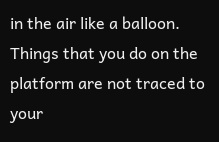in the air like a balloon.  Things that you do on the platform are not traced to your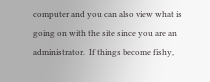computer and you can also view what is going on with the site since you are an administrator.  If things become fishy,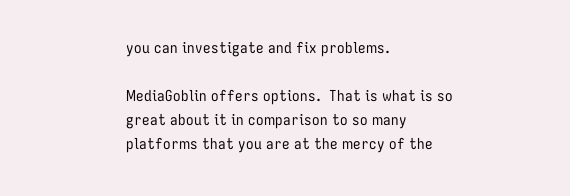you can investigate and fix problems.

MediaGoblin offers options.  That is what is so great about it in comparison to so many platforms that you are at the mercy of the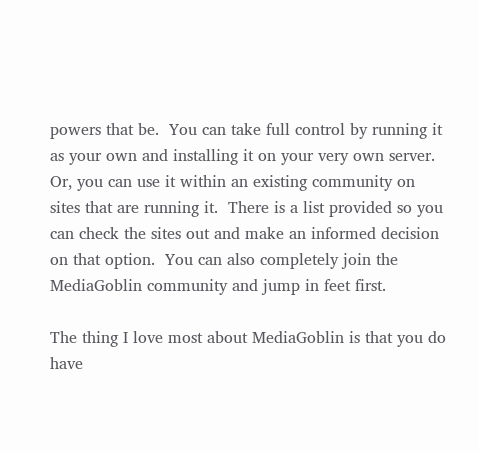powers that be.  You can take full control by running it as your own and installing it on your very own server.  Or, you can use it within an existing community on sites that are running it.  There is a list provided so you can check the sites out and make an informed decision on that option.  You can also completely join the MediaGoblin community and jump in feet first.

The thing I love most about MediaGoblin is that you do have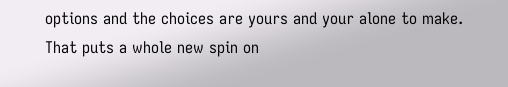options and the choices are yours and your alone to make.  That puts a whole new spin on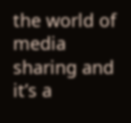the world of media sharing and it’s a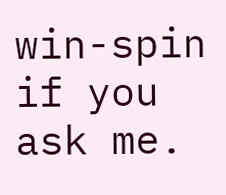win-spin if you ask me.